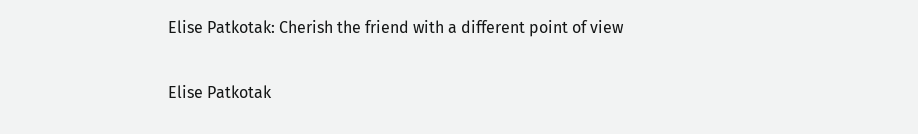Elise Patkotak: Cherish the friend with a different point of view

Elise Patkotak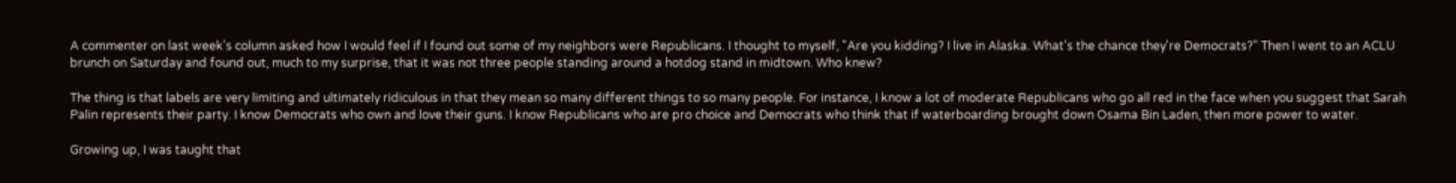A commenter on last week's column asked how I would feel if I found out some of my neighbors were Republicans. I thought to myself, "Are you kidding? I live in Alaska. What's the chance they're Democrats?" Then I went to an ACLU brunch on Saturday and found out, much to my surprise, that it was not three people standing around a hotdog stand in midtown. Who knew?

The thing is that labels are very limiting and ultimately ridiculous in that they mean so many different things to so many people. For instance, I know a lot of moderate Republicans who go all red in the face when you suggest that Sarah Palin represents their party. I know Democrats who own and love their guns. I know Republicans who are pro choice and Democrats who think that if waterboarding brought down Osama Bin Laden, then more power to water.

Growing up, I was taught that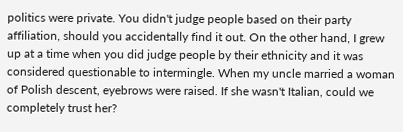politics were private. You didn't judge people based on their party affiliation, should you accidentally find it out. On the other hand, I grew up at a time when you did judge people by their ethnicity and it was considered questionable to intermingle. When my uncle married a woman of Polish descent, eyebrows were raised. If she wasn't Italian, could we completely trust her?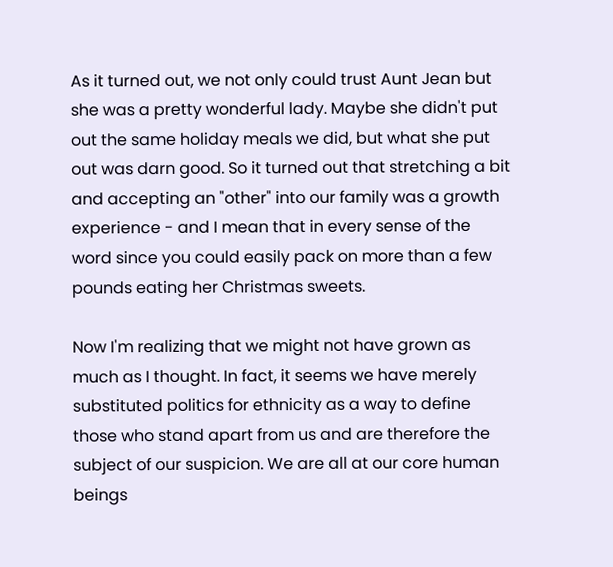As it turned out, we not only could trust Aunt Jean but she was a pretty wonderful lady. Maybe she didn't put out the same holiday meals we did, but what she put out was darn good. So it turned out that stretching a bit and accepting an "other" into our family was a growth experience - and I mean that in every sense of the word since you could easily pack on more than a few pounds eating her Christmas sweets.

Now I'm realizing that we might not have grown as much as I thought. In fact, it seems we have merely substituted politics for ethnicity as a way to define those who stand apart from us and are therefore the subject of our suspicion. We are all at our core human beings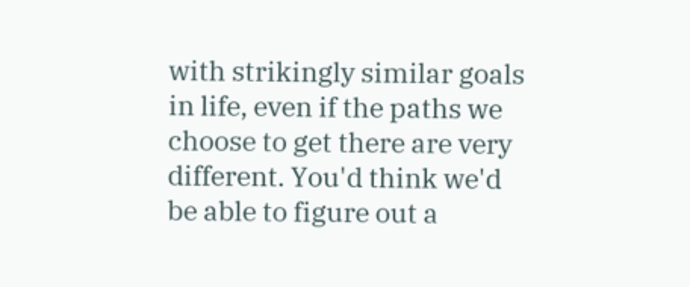with strikingly similar goals in life, even if the paths we choose to get there are very different. You'd think we'd be able to figure out a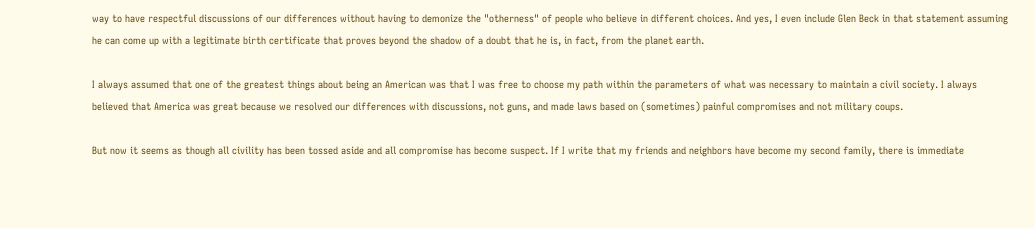way to have respectful discussions of our differences without having to demonize the "otherness" of people who believe in different choices. And yes, I even include Glen Beck in that statement assuming he can come up with a legitimate birth certificate that proves beyond the shadow of a doubt that he is, in fact, from the planet earth.

I always assumed that one of the greatest things about being an American was that I was free to choose my path within the parameters of what was necessary to maintain a civil society. I always believed that America was great because we resolved our differences with discussions, not guns, and made laws based on (sometimes) painful compromises and not military coups.

But now it seems as though all civility has been tossed aside and all compromise has become suspect. If I write that my friends and neighbors have become my second family, there is immediate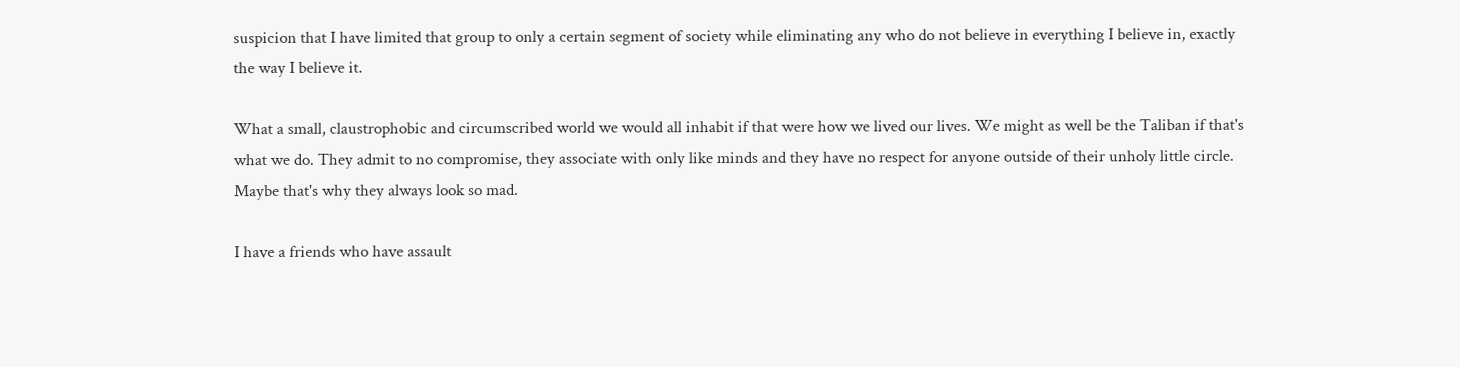suspicion that I have limited that group to only a certain segment of society while eliminating any who do not believe in everything I believe in, exactly the way I believe it.

What a small, claustrophobic and circumscribed world we would all inhabit if that were how we lived our lives. We might as well be the Taliban if that's what we do. They admit to no compromise, they associate with only like minds and they have no respect for anyone outside of their unholy little circle. Maybe that's why they always look so mad.

I have a friends who have assault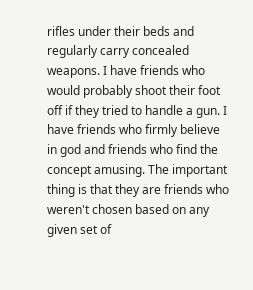rifles under their beds and regularly carry concealed weapons. I have friends who would probably shoot their foot off if they tried to handle a gun. I have friends who firmly believe in god and friends who find the concept amusing. The important thing is that they are friends who weren't chosen based on any given set of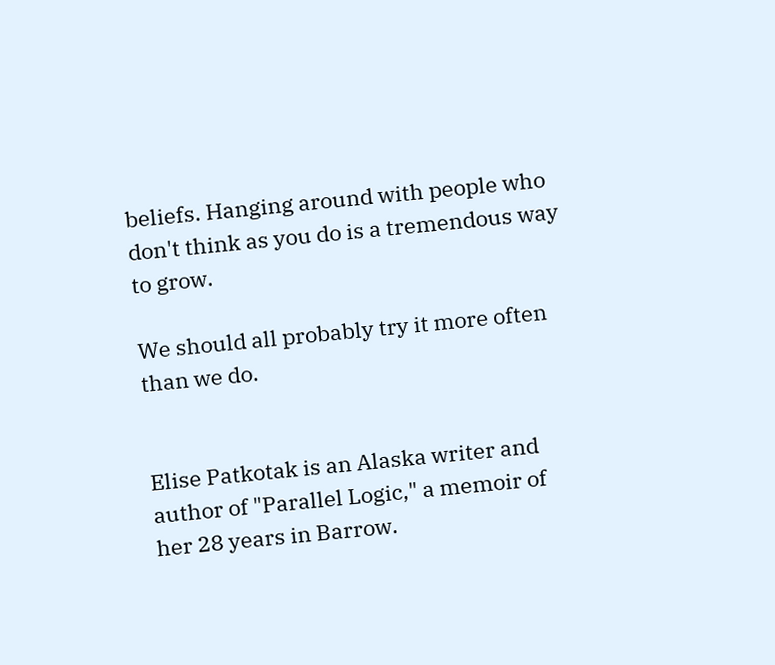beliefs. Hanging around with people who don't think as you do is a tremendous way to grow.

We should all probably try it more often than we do.


Elise Patkotak is an Alaska writer and author of "Parallel Logic," a memoir of her 28 years in Barrow.